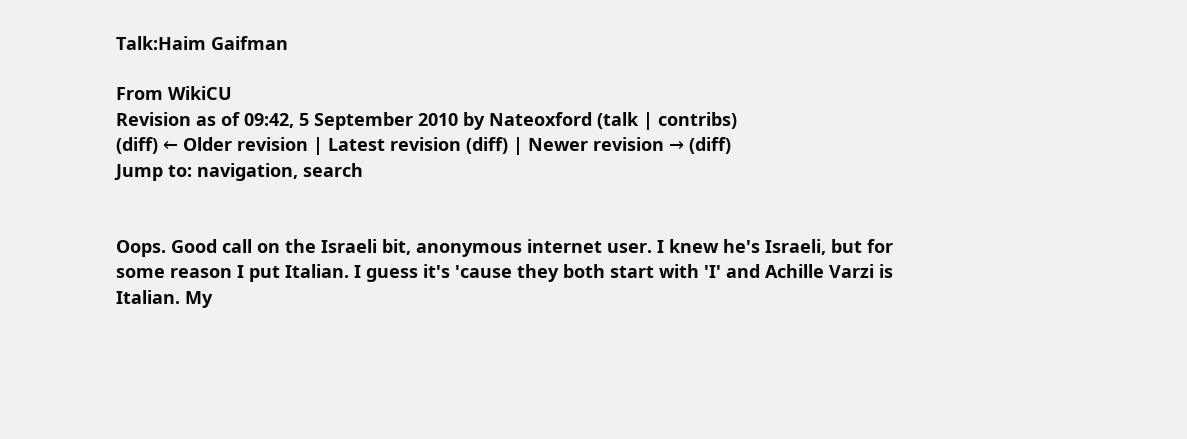Talk:Haim Gaifman

From WikiCU
Revision as of 09:42, 5 September 2010 by Nateoxford (talk | contribs)
(diff) ← Older revision | Latest revision (diff) | Newer revision → (diff)
Jump to: navigation, search


Oops. Good call on the Israeli bit, anonymous internet user. I knew he's Israeli, but for some reason I put Italian. I guess it's 'cause they both start with 'I' and Achille Varzi is Italian. My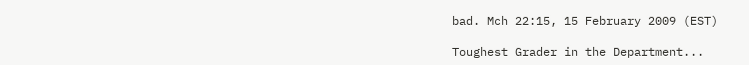bad. Mch 22:15, 15 February 2009 (EST)

Toughest Grader in the Department...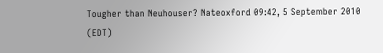Tougher than Neuhouser? Nateoxford 09:42, 5 September 2010 (EDT)